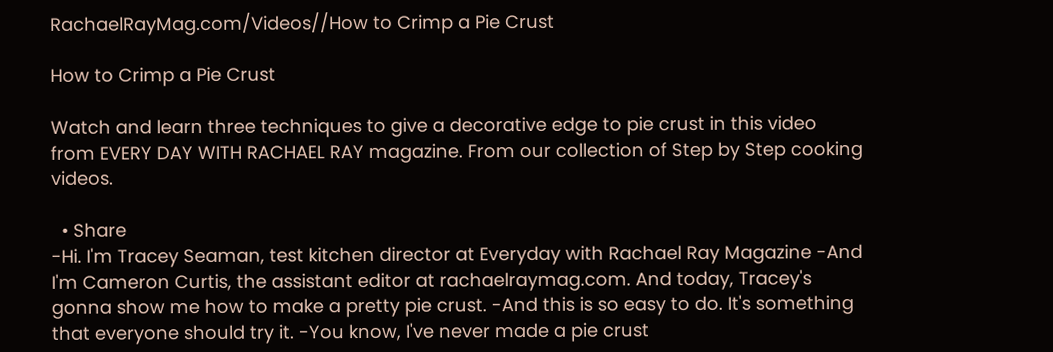RachaelRayMag.com/Videos//How to Crimp a Pie Crust

How to Crimp a Pie Crust

Watch and learn three techniques to give a decorative edge to pie crust in this video from EVERY DAY WITH RACHAEL RAY magazine. From our collection of Step by Step cooking videos.

  • Share
-Hi. I'm Tracey Seaman, test kitchen director at Everyday with Rachael Ray Magazine -And I'm Cameron Curtis, the assistant editor at rachaelraymag.com. And today, Tracey's gonna show me how to make a pretty pie crust. -And this is so easy to do. It's something that everyone should try it. -You know, I've never made a pie crust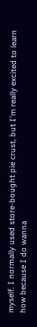myself. I normally used store-bought pie crust, but I'm really excited to learn how because I do wanna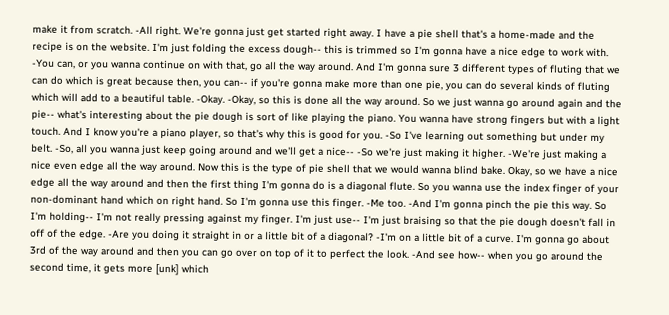make it from scratch. -All right. We're gonna just get started right away. I have a pie shell that's a home-made and the recipe is on the website. I'm just folding the excess dough-- this is trimmed so I'm gonna have a nice edge to work with. -You can, or you wanna continue on with that, go all the way around. And I'm gonna sure 3 different types of fluting that we can do which is great because then, you can-- if you're gonna make more than one pie, you can do several kinds of fluting which will add to a beautiful table. -Okay. -Okay, so this is done all the way around. So we just wanna go around again and the pie-- what's interesting about the pie dough is sort of like playing the piano. You wanna have strong fingers but with a light touch. And I know you're a piano player, so that's why this is good for you. -So I've learning out something but under my belt. -So, all you wanna just keep going around and we'll get a nice-- -So we're just making it higher. -We're just making a nice even edge all the way around. Now this is the type of pie shell that we would wanna blind bake. Okay, so we have a nice edge all the way around and then the first thing I'm gonna do is a diagonal flute. So you wanna use the index finger of your non-dominant hand which on right hand. So I'm gonna use this finger. -Me too. -And I'm gonna pinch the pie this way. So I'm holding-- I'm not really pressing against my finger. I'm just use-- I'm just braising so that the pie dough doesn't fall in off of the edge. -Are you doing it straight in or a little bit of a diagonal? -I'm on a little bit of a curve. I'm gonna go about 3rd of the way around and then you can go over on top of it to perfect the look. -And see how-- when you go around the second time, it gets more [unk] which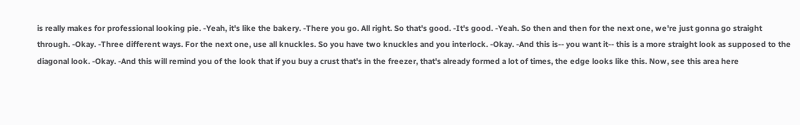is really makes for professional looking pie. -Yeah, it's like the bakery. -There you go. All right. So that's good. -It's good. -Yeah. So then and then for the next one, we're just gonna go straight through. -Okay. -Three different ways. For the next one, use all knuckles. So you have two knuckles and you interlock. -Okay. -And this is-- you want it-- this is a more straight look as supposed to the diagonal look. -Okay. -And this will remind you of the look that if you buy a crust that's in the freezer, that's already formed a lot of times, the edge looks like this. Now, see this area here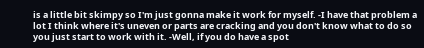is a little bit skimpy so I'm just gonna make it work for myself. -I have that problem a lot I think where it's uneven or parts are cracking and you don't know what to do so you just start to work with it. -Well, if you do have a spot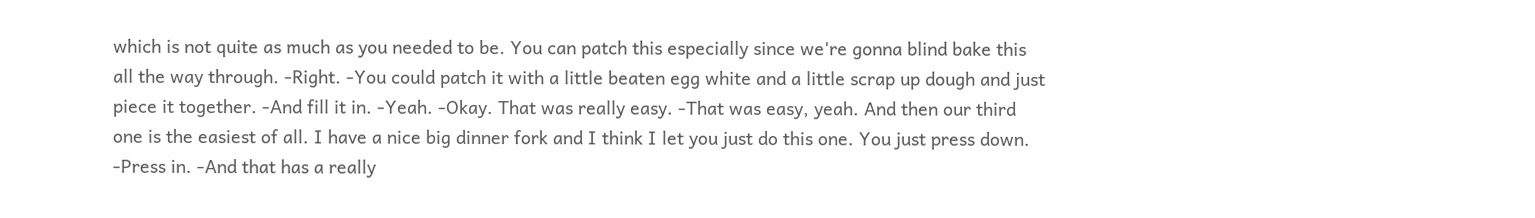which is not quite as much as you needed to be. You can patch this especially since we're gonna blind bake this all the way through. -Right. -You could patch it with a little beaten egg white and a little scrap up dough and just piece it together. -And fill it in. -Yeah. -Okay. That was really easy. -That was easy, yeah. And then our third one is the easiest of all. I have a nice big dinner fork and I think I let you just do this one. You just press down. -Press in. -And that has a really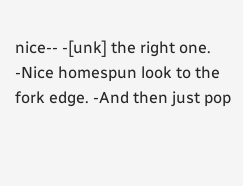nice-- -[unk] the right one. -Nice homespun look to the fork edge. -And then just pop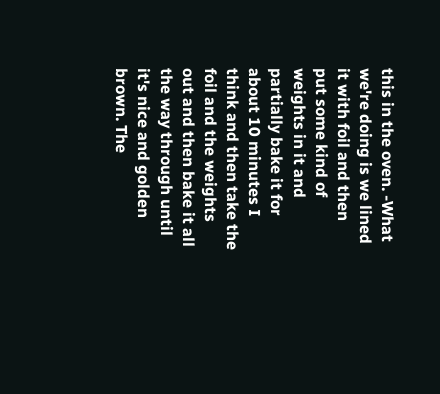this in the oven. -What we're doing is we lined it with foil and then put some kind of weights in it and partially bake it for about 10 minutes I think and then take the foil and the weights out and then bake it all the way through until it's nice and golden brown. The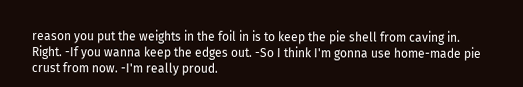reason you put the weights in the foil in is to keep the pie shell from caving in. Right. -If you wanna keep the edges out. -So I think I'm gonna use home-made pie crust from now. -I'm really proud.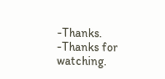-Thanks. -Thanks for watching.